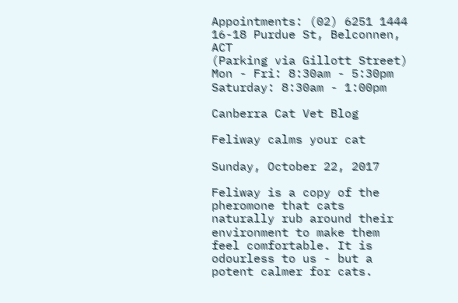Appointments: (02) 6251 1444
16-18 Purdue St, Belconnen, ACT
(Parking via Gillott Street)
Mon - Fri: 8:30am - 5:30pm
Saturday: 8:30am - 1:00pm

Canberra Cat Vet Blog

Feliway calms your cat

Sunday, October 22, 2017

Feliway is a copy of the pheromone that cats naturally rub around their environment to make them feel comfortable. It is odourless to us - but a potent calmer for cats.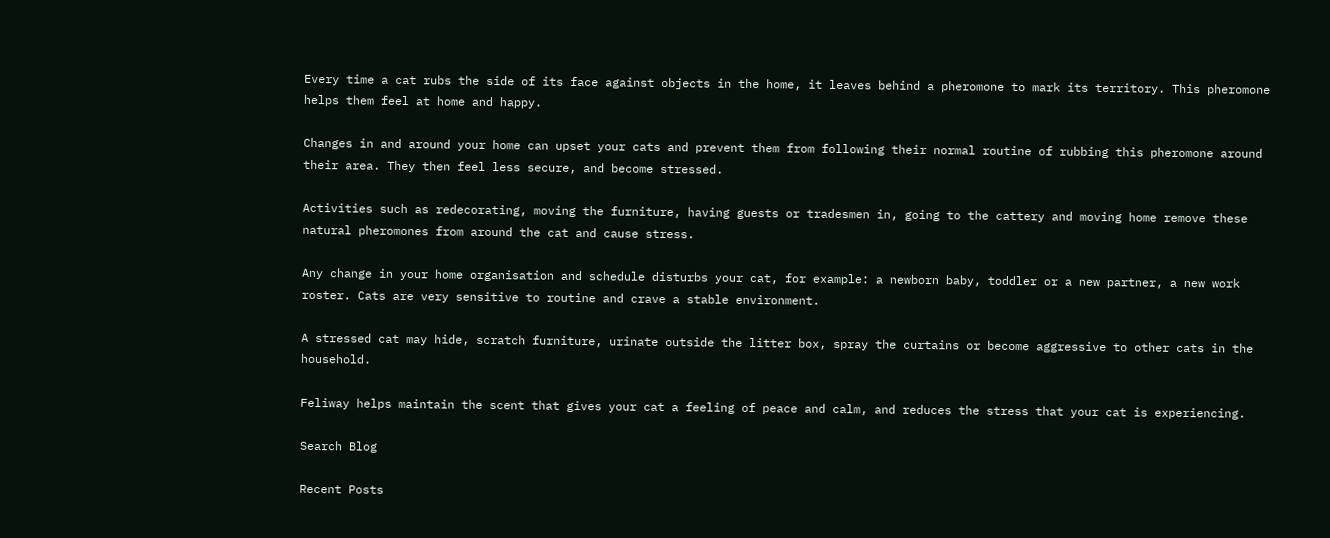Every time a cat rubs the side of its face against objects in the home, it leaves behind a pheromone to mark its territory. This pheromone helps them feel at home and happy.

Changes in and around your home can upset your cats and prevent them from following their normal routine of rubbing this pheromone around their area. They then feel less secure, and become stressed.

Activities such as redecorating, moving the furniture, having guests or tradesmen in, going to the cattery and moving home remove these natural pheromones from around the cat and cause stress.

Any change in your home organisation and schedule disturbs your cat, for example: a newborn baby, toddler or a new partner, a new work roster. Cats are very sensitive to routine and crave a stable environment.

A stressed cat may hide, scratch furniture, urinate outside the litter box, spray the curtains or become aggressive to other cats in the household.

Feliway helps maintain the scent that gives your cat a feeling of peace and calm, and reduces the stress that your cat is experiencing.

Search Blog

Recent Posts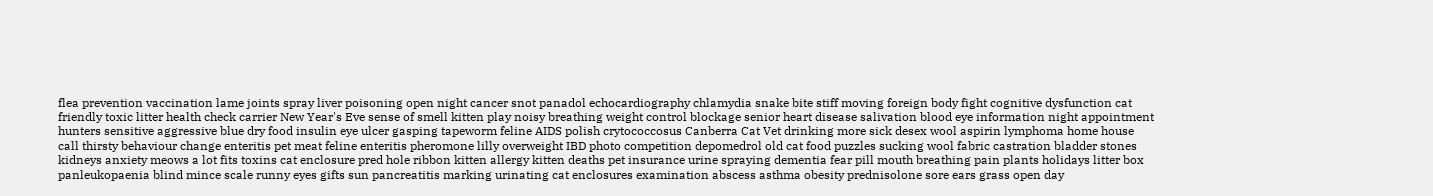flea prevention vaccination lame joints spray liver poisoning open night cancer snot panadol echocardiography chlamydia snake bite stiff moving foreign body fight cognitive dysfunction cat friendly toxic litter health check carrier New Year's Eve sense of smell kitten play noisy breathing weight control blockage senior heart disease salivation blood eye information night appointment hunters sensitive aggressive blue dry food insulin eye ulcer gasping tapeworm feline AIDS polish crytococcosus Canberra Cat Vet drinking more sick desex wool aspirin lymphoma home house call thirsty behaviour change enteritis pet meat feline enteritis pheromone lilly overweight IBD photo competition depomedrol old cat food puzzles sucking wool fabric castration bladder stones kidneys anxiety meows a lot fits toxins cat enclosure pred hole ribbon kitten allergy kitten deaths pet insurance urine spraying dementia fear pill mouth breathing pain plants holidays litter box panleukopaenia blind mince scale runny eyes gifts sun pancreatitis marking urinating cat enclosures examination abscess asthma obesity prednisolone sore ears grass open day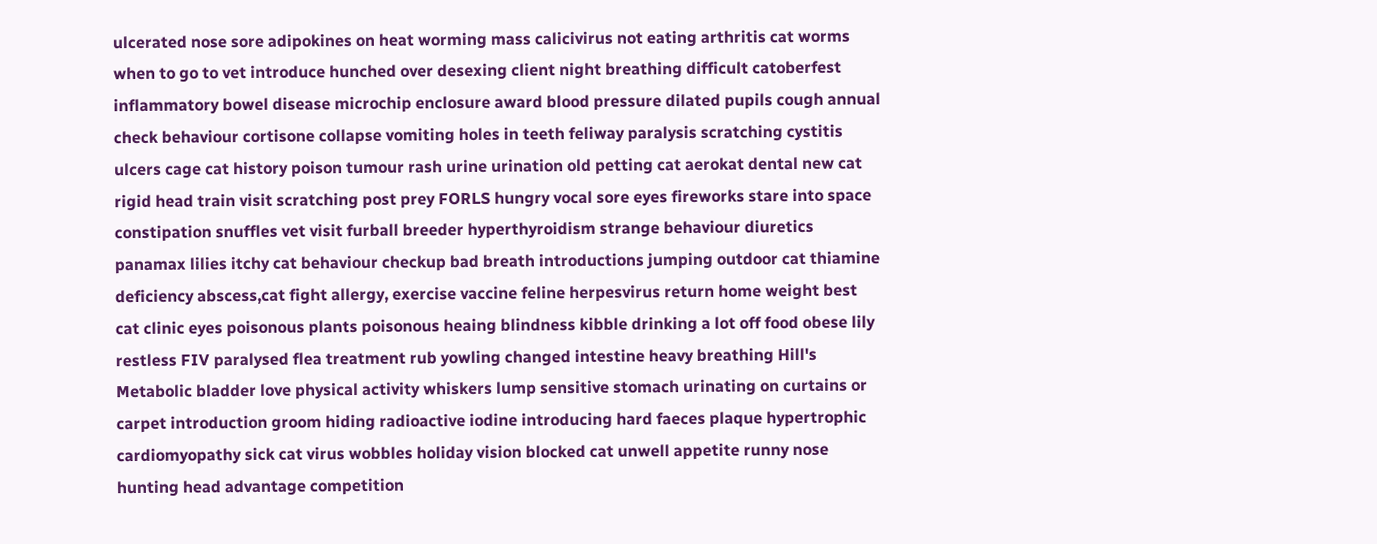ulcerated nose sore adipokines on heat worming mass calicivirus not eating arthritis cat worms when to go to vet introduce hunched over desexing client night breathing difficult catoberfest inflammatory bowel disease microchip enclosure award blood pressure dilated pupils cough annual check behaviour cortisone collapse vomiting holes in teeth feliway paralysis scratching cystitis ulcers cage cat history poison tumour rash urine urination old petting cat aerokat dental new cat rigid head train visit scratching post prey FORLS hungry vocal sore eyes fireworks stare into space constipation snuffles vet visit furball breeder hyperthyroidism strange behaviour diuretics panamax lilies itchy cat behaviour checkup bad breath introductions jumping outdoor cat thiamine deficiency abscess,cat fight allergy, exercise vaccine feline herpesvirus return home weight best cat clinic eyes poisonous plants poisonous heaing blindness kibble drinking a lot off food obese lily restless FIV paralysed flea treatment rub yowling changed intestine heavy breathing Hill's Metabolic bladder love physical activity whiskers lump sensitive stomach urinating on curtains or carpet introduction groom hiding radioactive iodine introducing hard faeces plaque hypertrophic cardiomyopathy sick cat virus wobbles holiday vision blocked cat unwell appetite runny nose hunting head advantage competition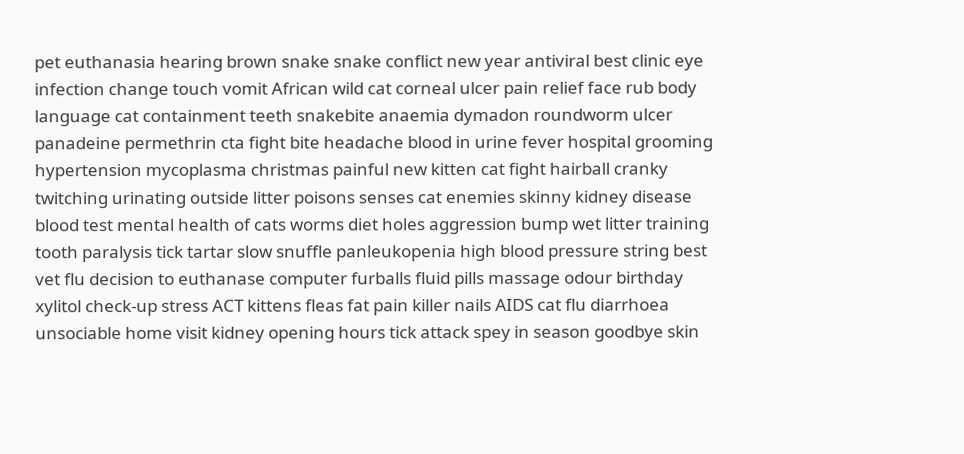pet euthanasia hearing brown snake snake conflict new year antiviral best clinic eye infection change touch vomit African wild cat corneal ulcer pain relief face rub body language cat containment teeth snakebite anaemia dymadon roundworm ulcer panadeine permethrin cta fight bite headache blood in urine fever hospital grooming hypertension mycoplasma christmas painful new kitten cat fight hairball cranky twitching urinating outside litter poisons senses cat enemies skinny kidney disease blood test mental health of cats worms diet holes aggression bump wet litter training tooth paralysis tick tartar slow snuffle panleukopenia high blood pressure string best vet flu decision to euthanase computer furballs fluid pills massage odour birthday xylitol check-up stress ACT kittens fleas fat pain killer nails AIDS cat flu diarrhoea unsociable home visit kidney opening hours tick attack spey in season goodbye skin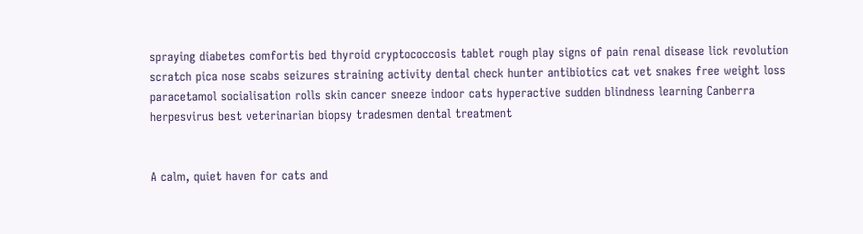spraying diabetes comfortis bed thyroid cryptococcosis tablet rough play signs of pain renal disease lick revolution scratch pica nose scabs seizures straining activity dental check hunter antibiotics cat vet snakes free weight loss paracetamol socialisation rolls skin cancer sneeze indoor cats hyperactive sudden blindness learning Canberra herpesvirus best veterinarian biopsy tradesmen dental treatment


A calm, quiet haven for cats and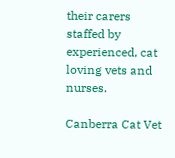their carers staffed by experienced, cat loving vets and nurses.

Canberra Cat Vet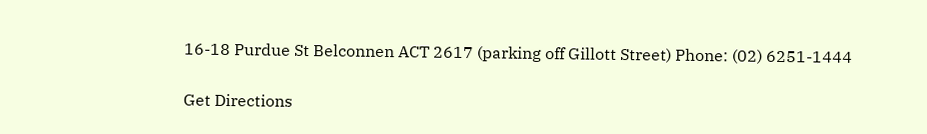16-18 Purdue St Belconnen ACT 2617 (parking off Gillott Street) Phone: (02) 6251-1444

Get Directions